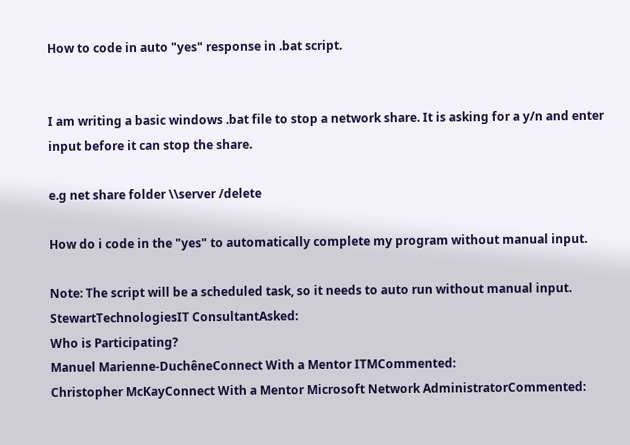How to code in auto "yes" response in .bat script.


I am writing a basic windows .bat file to stop a network share. It is asking for a y/n and enter input before it can stop the share.

e.g net share folder \\server /delete

How do i code in the "yes" to automatically complete my program without manual input.

Note: The script will be a scheduled task, so it needs to auto run without manual input.
StewartTechnologiesIT ConsultantAsked:
Who is Participating?
Manuel Marienne-DuchêneConnect With a Mentor ITMCommented:
Christopher McKayConnect With a Mentor Microsoft Network AdministratorCommented: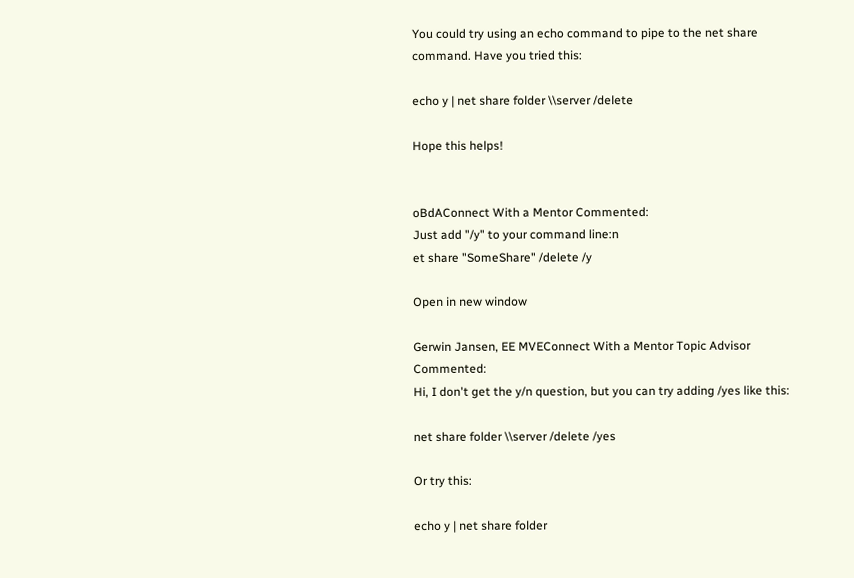You could try using an echo command to pipe to the net share command. Have you tried this:

echo y | net share folder \\server /delete

Hope this helps!


oBdAConnect With a Mentor Commented:
Just add "/y" to your command line:n
et share "SomeShare" /delete /y

Open in new window

Gerwin Jansen, EE MVEConnect With a Mentor Topic Advisor Commented:
Hi, I don't get the y/n question, but you can try adding /yes like this:

net share folder \\server /delete /yes

Or try this:

echo y | net share folder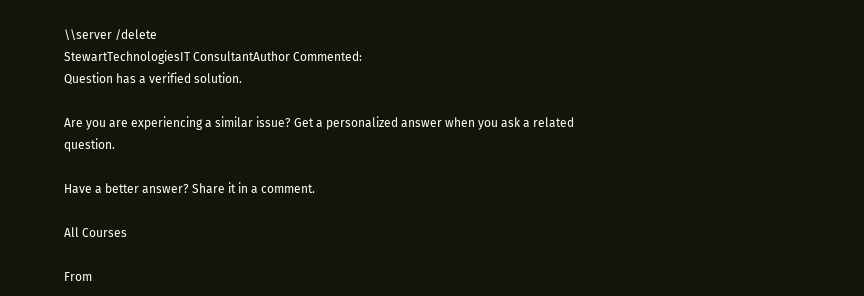\\server /delete
StewartTechnologiesIT ConsultantAuthor Commented:
Question has a verified solution.

Are you are experiencing a similar issue? Get a personalized answer when you ask a related question.

Have a better answer? Share it in a comment.

All Courses

From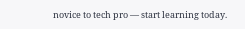novice to tech pro — start learning today.